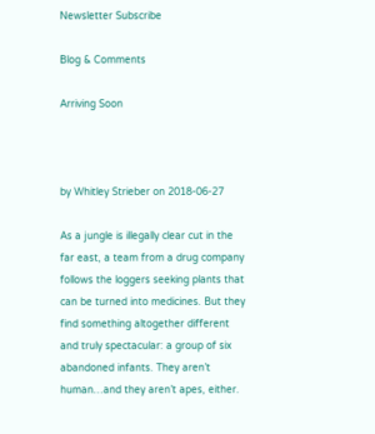Newsletter Subscribe

Blog & Comments

Arriving Soon



by Whitley Strieber on 2018-06-27

As a jungle is illegally clear cut in the far east, a team from a drug company follows the loggers seeking plants that can be turned into medicines. But they find something altogether different and truly spectacular: a group of six abandoned infants. They aren’t human…and they aren’t apes, either.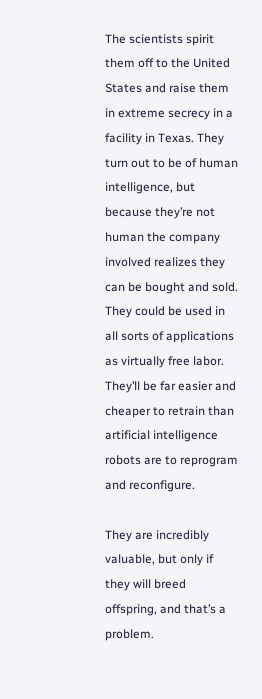The scientists spirit them off to the United States and raise them in extreme secrecy in a facility in Texas. They turn out to be of human intelligence, but because they’re not human the company involved realizes they can be bought and sold. They could be used in all sorts of applications as virtually free labor. They’ll be far easier and cheaper to retrain than artificial intelligence robots are to reprogram and reconfigure.

They are incredibly valuable, but only if they will breed offspring, and that’s a problem.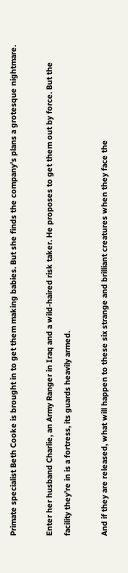Primate specialist Beth Cooke is brought in to get them making babies. But she finds the company’s plans a grotesque nightmare.

Enter her husband Charlie, an Army Ranger in Iraq and a wild-haired risk taker. He proposes to get them out by force. But the facility they’re in is a fortress, its guards heavily armed.

And if they are released, what will happen to these six strange and brilliant creatures when they face the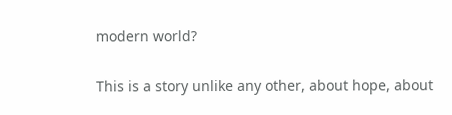modern world?

This is a story unlike any other, about hope, about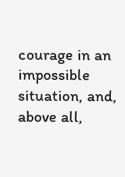courage in an impossible situation, and, above all,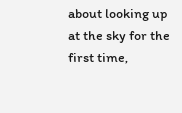about looking up at the sky for the first time,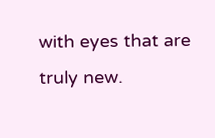with eyes that are truly new.